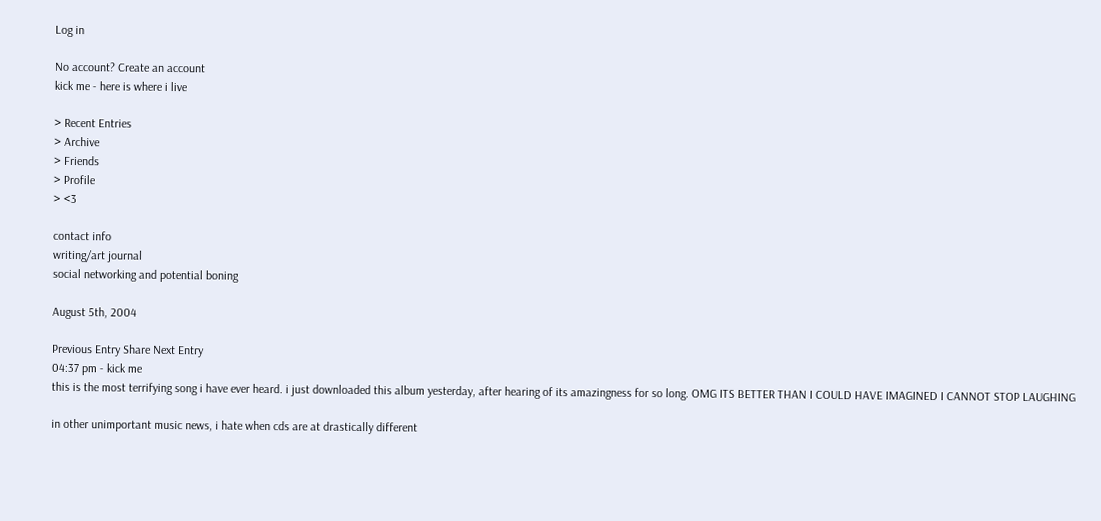Log in

No account? Create an account
kick me - here is where i live

> Recent Entries
> Archive
> Friends
> Profile
> <3

contact info
writing/art journal
social networking and potential boning

August 5th, 2004

Previous Entry Share Next Entry
04:37 pm - kick me
this is the most terrifying song i have ever heard. i just downloaded this album yesterday, after hearing of its amazingness for so long. OMG ITS BETTER THAN I COULD HAVE IMAGINED I CANNOT STOP LAUGHING

in other unimportant music news, i hate when cds are at drastically different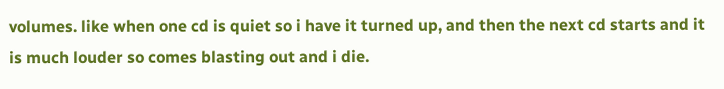volumes. like when one cd is quiet so i have it turned up, and then the next cd starts and it is much louder so comes blasting out and i die.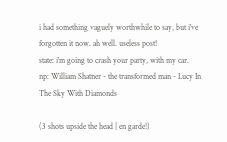i had something vaguely worthwhile to say, but i've forgotten it now. ah well. useless post!
state: i'm going to crash your party, with my car.
np: William Shatner - the transformed man - Lucy In The Sky With Diamonds

(3 shots upside the head | en garde!)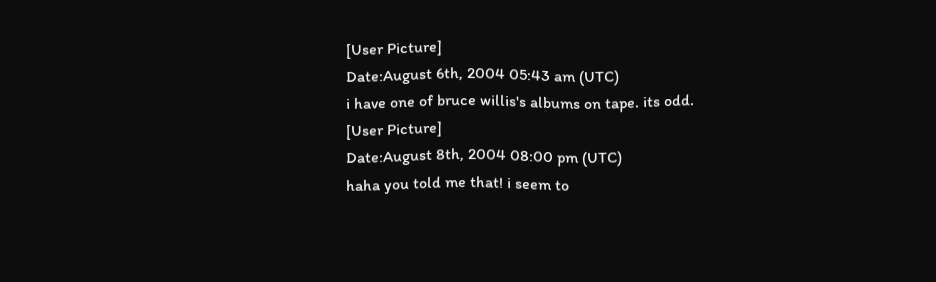[User Picture]
Date:August 6th, 2004 05:43 am (UTC)
i have one of bruce willis's albums on tape. its odd.
[User Picture]
Date:August 8th, 2004 08:00 pm (UTC)
haha you told me that! i seem to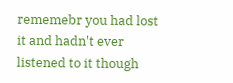rememebr you had lost it and hadn't ever listened to it though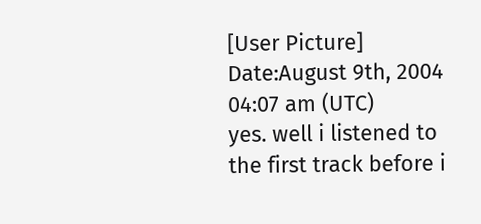[User Picture]
Date:August 9th, 2004 04:07 am (UTC)
yes. well i listened to the first track before i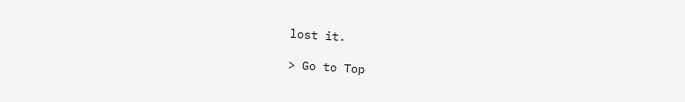lost it.

> Go to Top